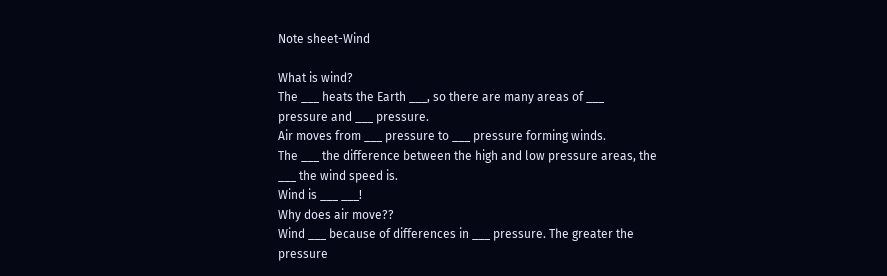Note sheet-Wind

What is wind?
The ___ heats the Earth ___, so there are many areas of ___
pressure and ___ pressure.
Air moves from ___ pressure to ___ pressure forming winds.
The ___ the difference between the high and low pressure areas, the
___ the wind speed is.
Wind is ___ ___!
Why does air move??
Wind ___ because of differences in ___ pressure. The greater the
pressure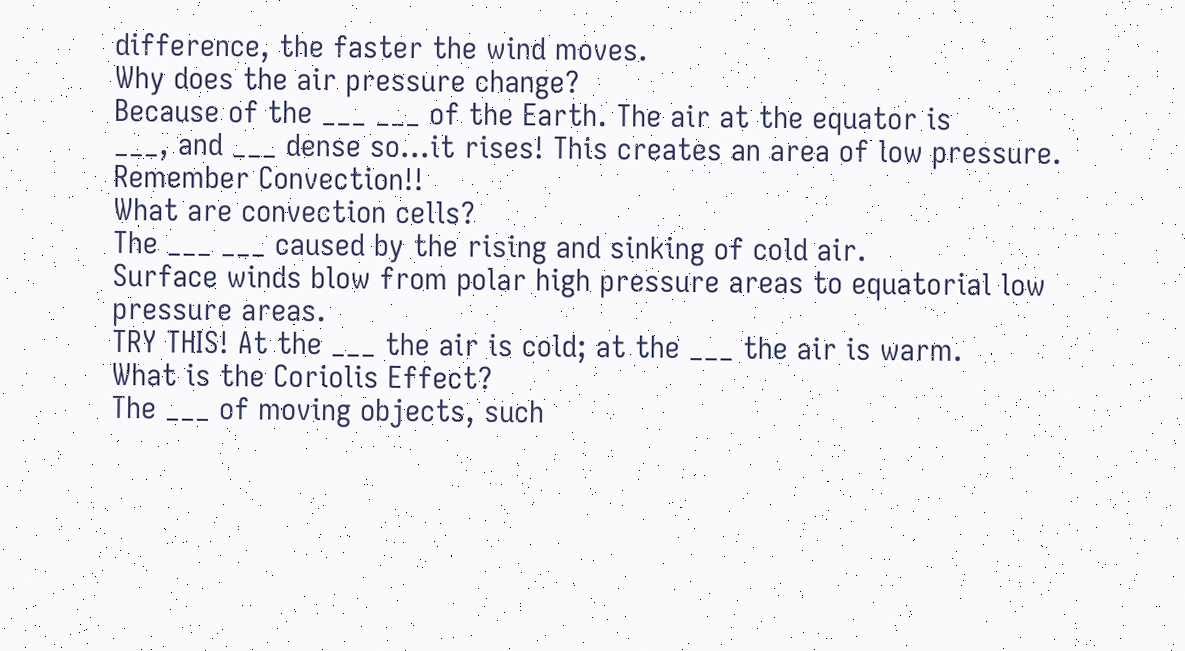difference, the faster the wind moves.
Why does the air pressure change?
Because of the ___ ___ of the Earth. The air at the equator is
___, and ___ dense so…it rises! This creates an area of low pressure.
Remember Convection!!
What are convection cells?
The ___ ___ caused by the rising and sinking of cold air.
Surface winds blow from polar high pressure areas to equatorial low pressure areas.
TRY THIS! At the ___ the air is cold; at the ___ the air is warm.
What is the Coriolis Effect?
The ___ of moving objects, such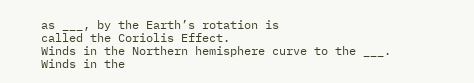as ___, by the Earth’s rotation is
called the Coriolis Effect.
Winds in the Northern hemisphere curve to the ___.
Winds in the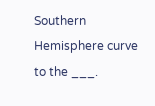Southern Hemisphere curve to the ___.